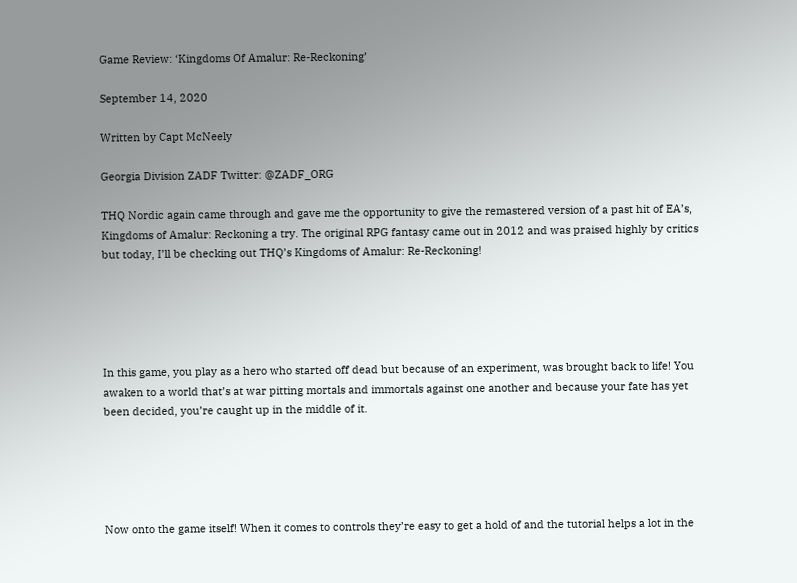Game Review: ‘Kingdoms Of Amalur: Re-Reckoning’

September 14, 2020

Written by Capt McNeely

Georgia Division ZADF Twitter: @ZADF_ORG

THQ Nordic again came through and gave me the opportunity to give the remastered version of a past hit of EA’s, Kingdoms of Amalur: Reckoning a try. The original RPG fantasy came out in 2012 and was praised highly by critics but today, I’ll be checking out THQ’s Kingdoms of Amalur: Re-Reckoning!





In this game, you play as a hero who started off dead but because of an experiment, was brought back to life! You awaken to a world that’s at war pitting mortals and immortals against one another and because your fate has yet been decided, you’re caught up in the middle of it.





Now onto the game itself! When it comes to controls they’re easy to get a hold of and the tutorial helps a lot in the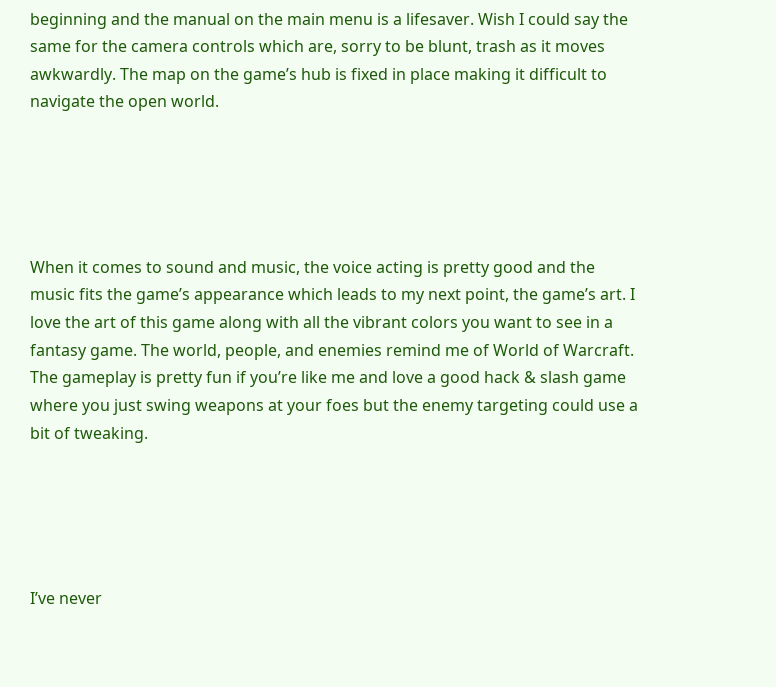beginning and the manual on the main menu is a lifesaver. Wish I could say the same for the camera controls which are, sorry to be blunt, trash as it moves awkwardly. The map on the game’s hub is fixed in place making it difficult to navigate the open world.





When it comes to sound and music, the voice acting is pretty good and the music fits the game’s appearance which leads to my next point, the game’s art. I love the art of this game along with all the vibrant colors you want to see in a fantasy game. The world, people, and enemies remind me of World of Warcraft. The gameplay is pretty fun if you’re like me and love a good hack & slash game where you just swing weapons at your foes but the enemy targeting could use a bit of tweaking.





I’ve never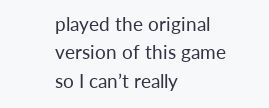played the original version of this game so I can’t really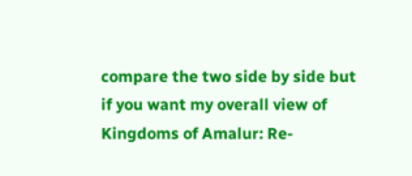compare the two side by side but if you want my overall view of Kingdoms of Amalur: Re-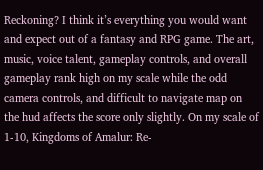Reckoning? I think it’s everything you would want and expect out of a fantasy and RPG game. The art, music, voice talent, gameplay controls, and overall gameplay rank high on my scale while the odd camera controls, and difficult to navigate map on the hud affects the score only slightly. On my scale of 1-10, Kingdoms of Amalur: Re-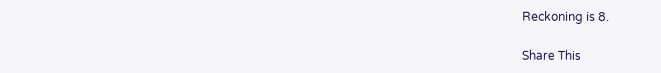Reckoning is 8.

Share This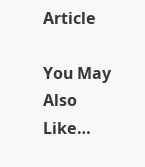Article

You May Also Like…